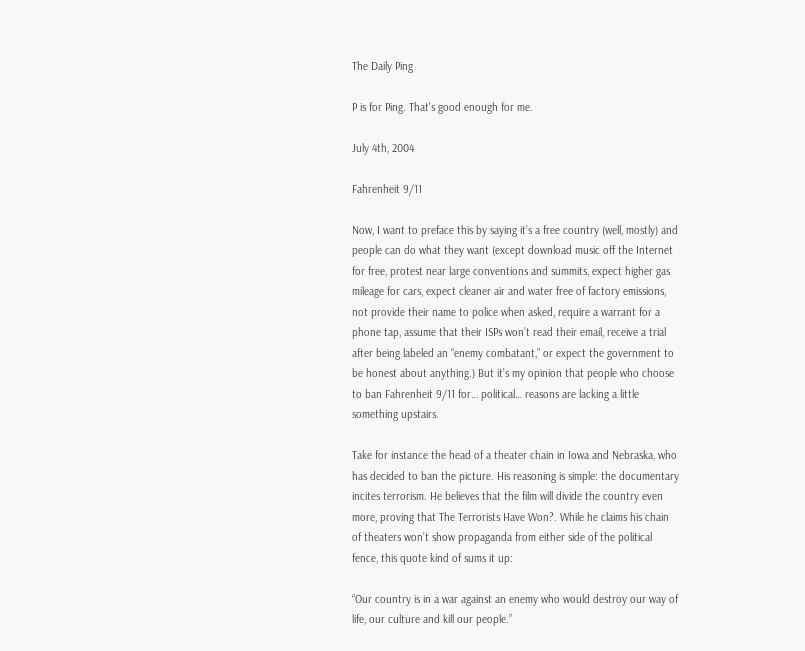The Daily Ping

P is for Ping. That's good enough for me.

July 4th, 2004

Fahrenheit 9/11

Now, I want to preface this by saying it’s a free country (well, mostly) and people can do what they want (except download music off the Internet for free, protest near large conventions and summits, expect higher gas mileage for cars, expect cleaner air and water free of factory emissions, not provide their name to police when asked, require a warrant for a phone tap, assume that their ISPs won’t read their email, receive a trial after being labeled an “enemy combatant,” or expect the government to be honest about anything.) But it’s my opinion that people who choose to ban Fahrenheit 9/11 for… political… reasons are lacking a little something upstairs.

Take for instance the head of a theater chain in Iowa and Nebraska, who has decided to ban the picture. His reasoning is simple: the documentary incites terrorism. He believes that the film will divide the country even more, proving that The Terrorists Have Won?. While he claims his chain of theaters won’t show propaganda from either side of the political fence, this quote kind of sums it up:

“Our country is in a war against an enemy who would destroy our way of life, our culture and kill our people.”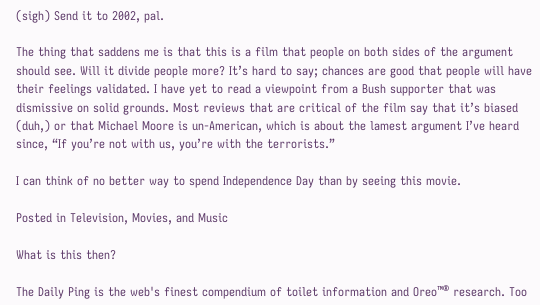(sigh) Send it to 2002, pal.

The thing that saddens me is that this is a film that people on both sides of the argument should see. Will it divide people more? It’s hard to say; chances are good that people will have their feelings validated. I have yet to read a viewpoint from a Bush supporter that was dismissive on solid grounds. Most reviews that are critical of the film say that it’s biased (duh,) or that Michael Moore is un-American, which is about the lamest argument I’ve heard since, “If you’re not with us, you’re with the terrorists.”

I can think of no better way to spend Independence Day than by seeing this movie.

Posted in Television, Movies, and Music

What is this then?

The Daily Ping is the web's finest compendium of toilet information and Oreo™® research. Too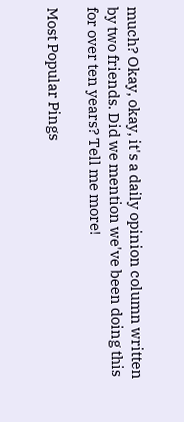much? Okay, okay, it's a daily opinion column written by two friends. Did we mention we've been doing this for over ten years? Tell me more!

Most Popular Pings